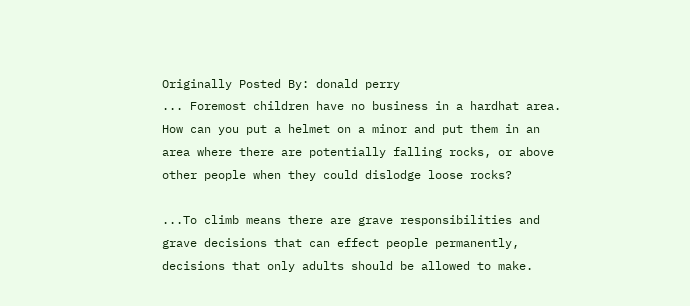Originally Posted By: donald perry
... Foremost children have no business in a hardhat area. How can you put a helmet on a minor and put them in an area where there are potentially falling rocks, or above other people when they could dislodge loose rocks?

...To climb means there are grave responsibilities and grave decisions that can effect people permanently, decisions that only adults should be allowed to make.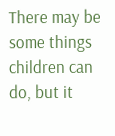There may be some things children can do, but it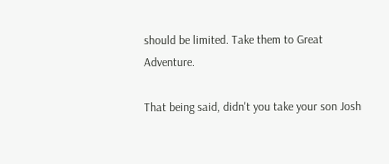should be limited. Take them to Great Adventure.

That being said, didn't you take your son Josh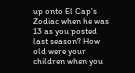up onto El Cap's Zodiac when he was 13 as you posted last season? How old were your children when you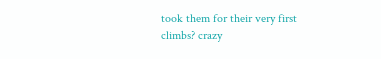took them for their very first climbs? crazy